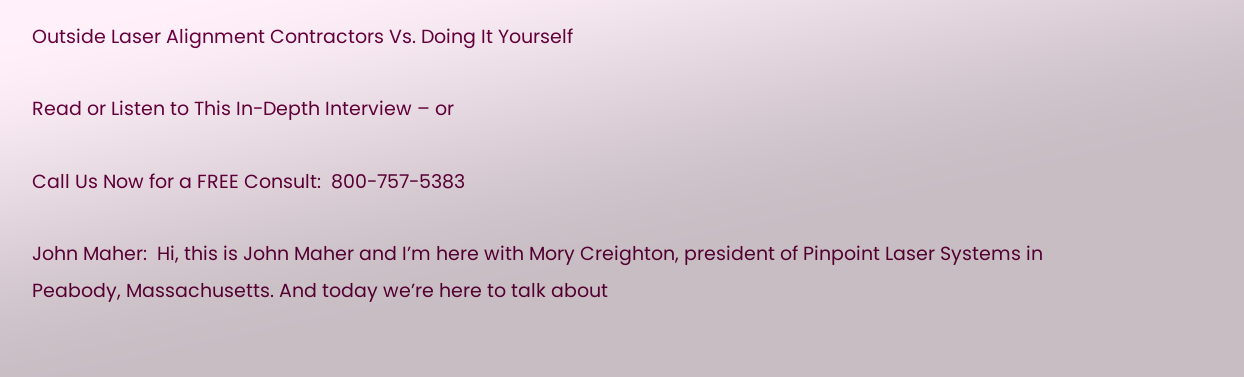Outside Laser Alignment Contractors Vs. Doing It Yourself

Read or Listen to This In-Depth Interview – or

Call Us Now for a FREE Consult:  800-757-5383

John Maher:  Hi, this is John Maher and I’m here with Mory Creighton, president of Pinpoint Laser Systems in Peabody, Massachusetts. And today we’re here to talk about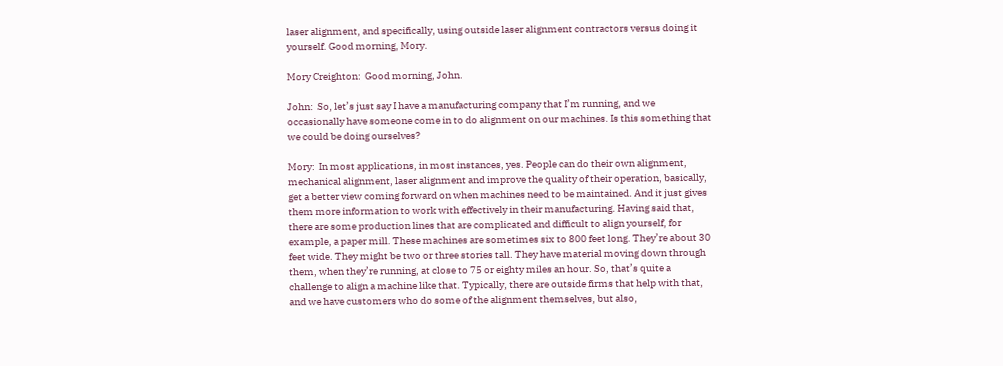laser alignment, and specifically, using outside laser alignment contractors versus doing it yourself. Good morning, Mory.

Mory Creighton:  Good morning, John.

John:  So, let’s just say I have a manufacturing company that I’m running, and we occasionally have someone come in to do alignment on our machines. Is this something that we could be doing ourselves?

Mory:  In most applications, in most instances, yes. People can do their own alignment, mechanical alignment, laser alignment and improve the quality of their operation, basically, get a better view coming forward on when machines need to be maintained. And it just gives them more information to work with effectively in their manufacturing. Having said that, there are some production lines that are complicated and difficult to align yourself, for example, a paper mill. These machines are sometimes six to 800 feet long. They’re about 30 feet wide. They might be two or three stories tall. They have material moving down through them, when they’re running, at close to 75 or eighty miles an hour. So, that’s quite a challenge to align a machine like that. Typically, there are outside firms that help with that, and we have customers who do some of the alignment themselves, but also,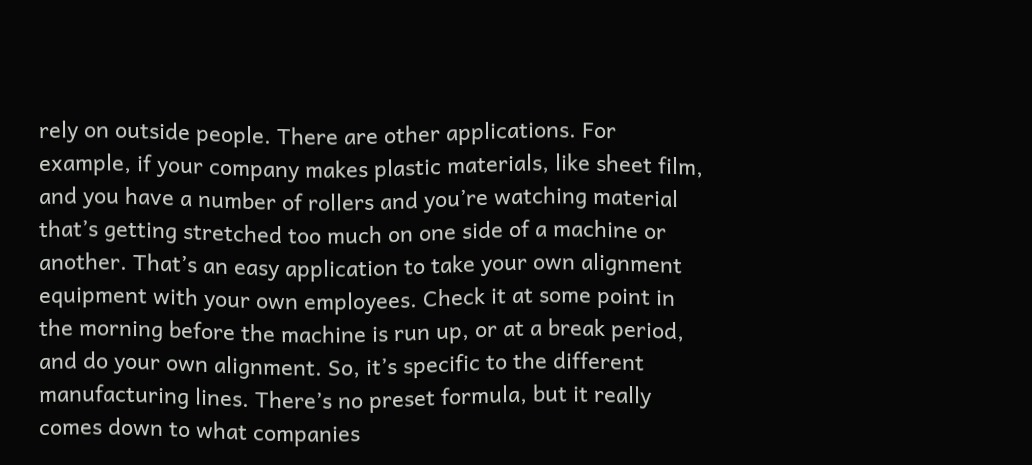rely on outside people. There are other applications. For example, if your company makes plastic materials, like sheet film, and you have a number of rollers and you’re watching material that’s getting stretched too much on one side of a machine or another. That’s an easy application to take your own alignment equipment with your own employees. Check it at some point in the morning before the machine is run up, or at a break period, and do your own alignment. So, it’s specific to the different manufacturing lines. There’s no preset formula, but it really comes down to what companies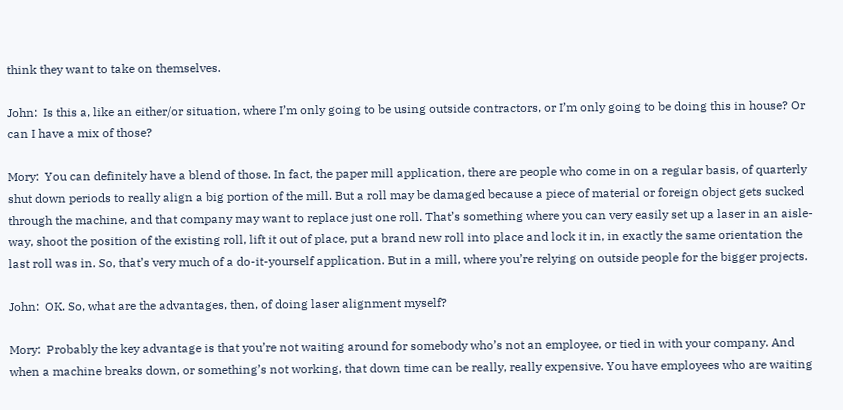think they want to take on themselves.

John:  Is this a, like an either/or situation, where I’m only going to be using outside contractors, or I’m only going to be doing this in house? Or can I have a mix of those?

Mory:  You can definitely have a blend of those. In fact, the paper mill application, there are people who come in on a regular basis, of quarterly shut down periods to really align a big portion of the mill. But a roll may be damaged because a piece of material or foreign object gets sucked through the machine, and that company may want to replace just one roll. That’s something where you can very easily set up a laser in an aisle-way, shoot the position of the existing roll, lift it out of place, put a brand new roll into place and lock it in, in exactly the same orientation the last roll was in. So, that’s very much of a do-it-yourself application. But in a mill, where you’re relying on outside people for the bigger projects.

John:  OK. So, what are the advantages, then, of doing laser alignment myself?

Mory:  Probably the key advantage is that you’re not waiting around for somebody who’s not an employee, or tied in with your company. And when a machine breaks down, or something’s not working, that down time can be really, really expensive. You have employees who are waiting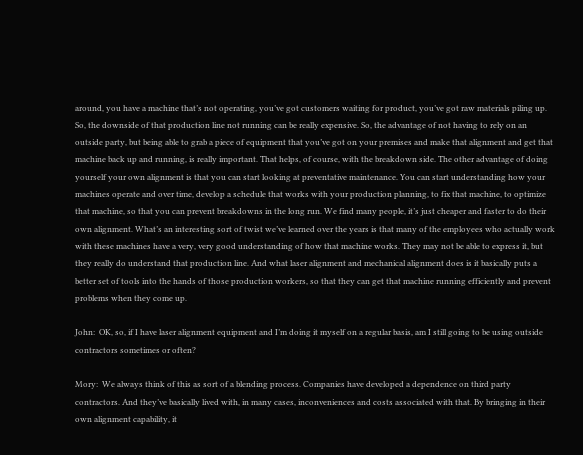around, you have a machine that’s not operating, you’ve got customers waiting for product, you’ve got raw materials piling up. So, the downside of that production line not running can be really expensive. So, the advantage of not having to rely on an outside party, but being able to grab a piece of equipment that you’ve got on your premises and make that alignment and get that machine back up and running, is really important. That helps, of course, with the breakdown side. The other advantage of doing yourself your own alignment is that you can start looking at preventative maintenance. You can start understanding how your machines operate and over time, develop a schedule that works with your production planning, to fix that machine, to optimize that machine, so that you can prevent breakdowns in the long run. We find many people, it’s just cheaper and faster to do their own alignment. What’s an interesting sort of twist we’ve learned over the years is that many of the employees who actually work with these machines have a very, very good understanding of how that machine works. They may not be able to express it, but they really do understand that production line. And what laser alignment and mechanical alignment does is it basically puts a better set of tools into the hands of those production workers, so that they can get that machine running efficiently and prevent problems when they come up.

John:  OK, so, if I have laser alignment equipment and I’m doing it myself on a regular basis, am I still going to be using outside contractors sometimes or often?

Mory:  We always think of this as sort of a blending process. Companies have developed a dependence on third party contractors. And they’ve basically lived with, in many cases, inconveniences and costs associated with that. By bringing in their own alignment capability, it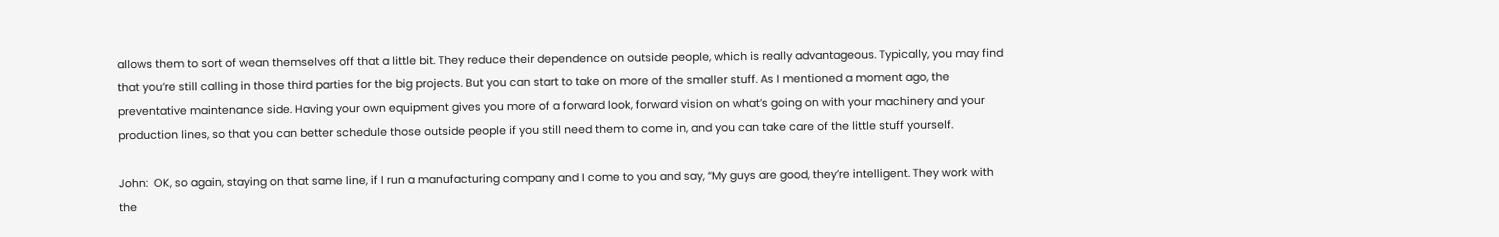allows them to sort of wean themselves off that a little bit. They reduce their dependence on outside people, which is really advantageous. Typically, you may find that you’re still calling in those third parties for the big projects. But you can start to take on more of the smaller stuff. As I mentioned a moment ago, the preventative maintenance side. Having your own equipment gives you more of a forward look, forward vision on what’s going on with your machinery and your production lines, so that you can better schedule those outside people if you still need them to come in, and you can take care of the little stuff yourself.

John:  OK, so again, staying on that same line, if I run a manufacturing company and I come to you and say, “My guys are good, they’re intelligent. They work with the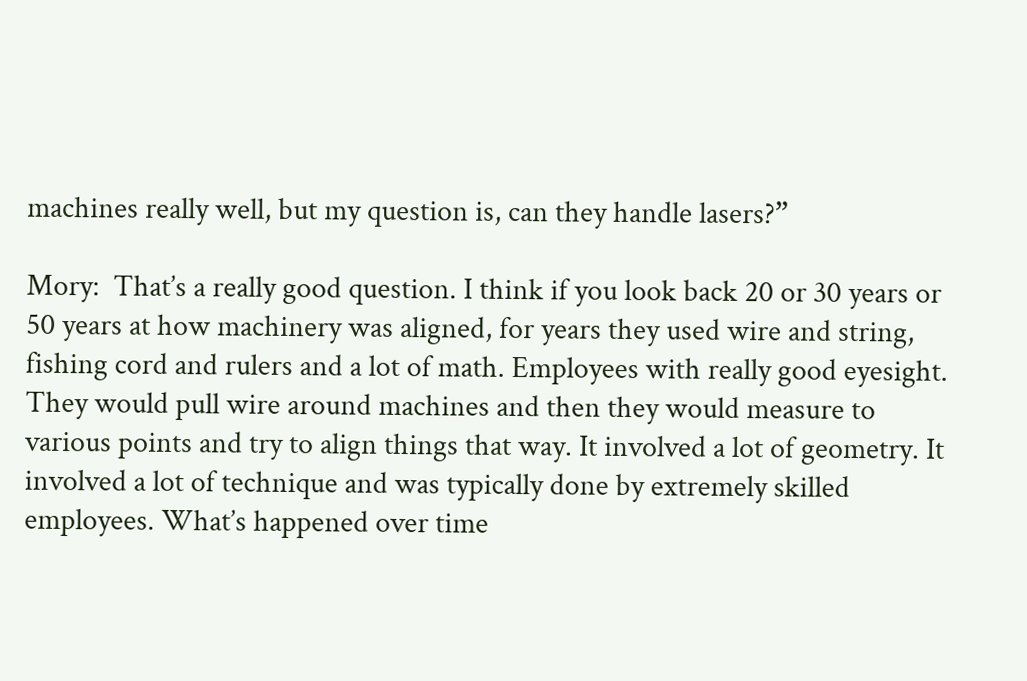machines really well, but my question is, can they handle lasers?”

Mory:  That’s a really good question. I think if you look back 20 or 30 years or 50 years at how machinery was aligned, for years they used wire and string, fishing cord and rulers and a lot of math. Employees with really good eyesight. They would pull wire around machines and then they would measure to various points and try to align things that way. It involved a lot of geometry. It involved a lot of technique and was typically done by extremely skilled employees. What’s happened over time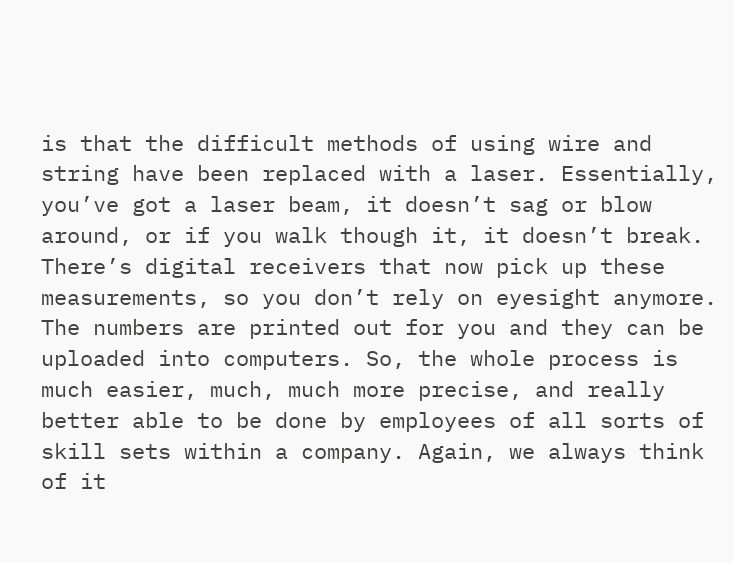is that the difficult methods of using wire and string have been replaced with a laser. Essentially, you’ve got a laser beam, it doesn’t sag or blow around, or if you walk though it, it doesn’t break. There’s digital receivers that now pick up these measurements, so you don’t rely on eyesight anymore. The numbers are printed out for you and they can be uploaded into computers. So, the whole process is much easier, much, much more precise, and really better able to be done by employees of all sorts of skill sets within a company. Again, we always think of it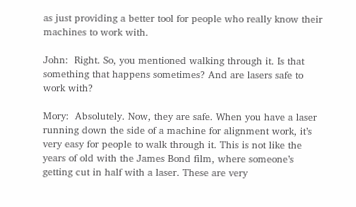as just providing a better tool for people who really know their machines to work with.

John:  Right. So, you mentioned walking through it. Is that something that happens sometimes? And are lasers safe to work with?

Mory:  Absolutely. Now, they are safe. When you have a laser running down the side of a machine for alignment work, it’s very easy for people to walk through it. This is not like the years of old with the James Bond film, where someone’s getting cut in half with a laser. These are very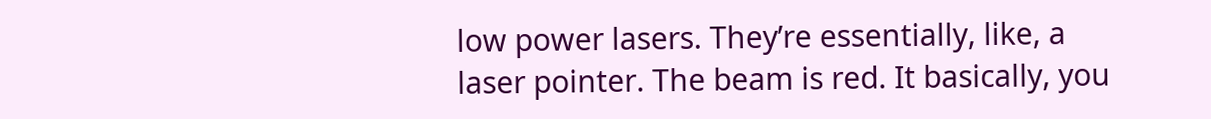low power lasers. They’re essentially, like, a laser pointer. The beam is red. It basically, you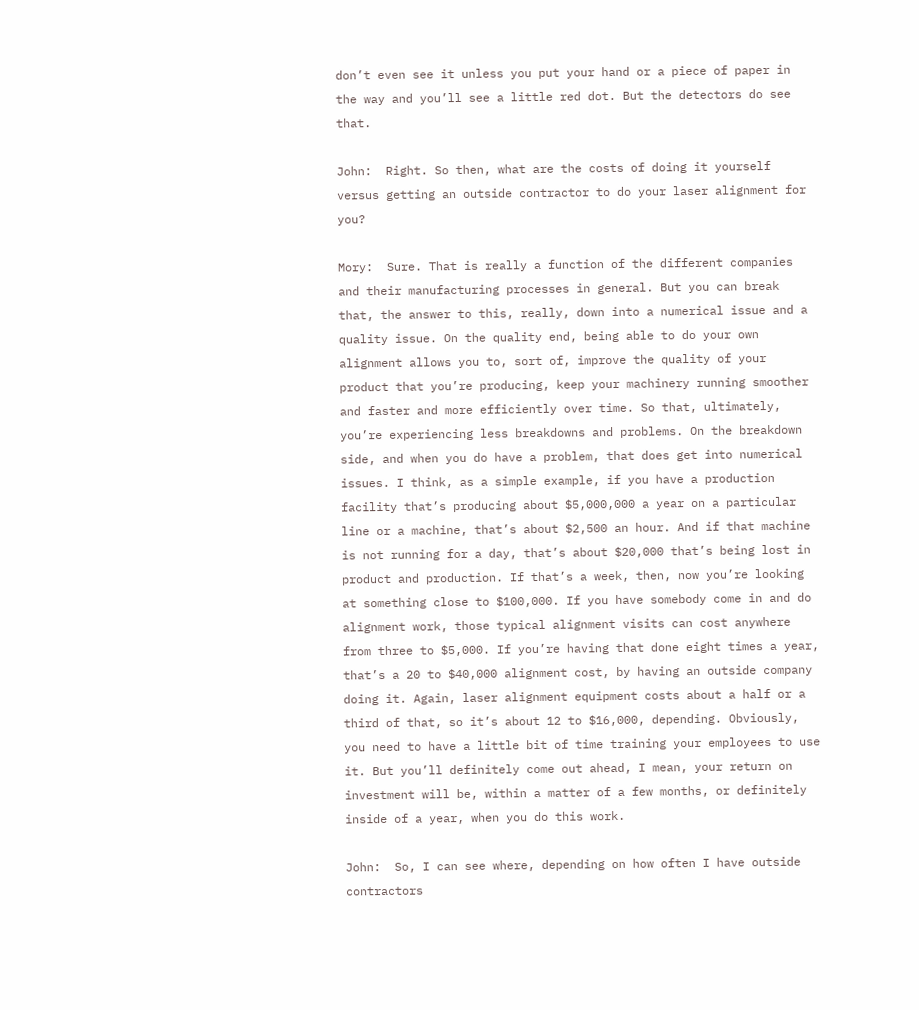don’t even see it unless you put your hand or a piece of paper in the way and you’ll see a little red dot. But the detectors do see that.

John:  Right. So then, what are the costs of doing it yourself versus getting an outside contractor to do your laser alignment for you?

Mory:  Sure. That is really a function of the different companies and their manufacturing processes in general. But you can break that, the answer to this, really, down into a numerical issue and a quality issue. On the quality end, being able to do your own alignment allows you to, sort of, improve the quality of your product that you’re producing, keep your machinery running smoother and faster and more efficiently over time. So that, ultimately, you’re experiencing less breakdowns and problems. On the breakdown side, and when you do have a problem, that does get into numerical issues. I think, as a simple example, if you have a production facility that’s producing about $5,000,000 a year on a particular line or a machine, that’s about $2,500 an hour. And if that machine is not running for a day, that’s about $20,000 that’s being lost in product and production. If that’s a week, then, now you’re looking at something close to $100,000. If you have somebody come in and do alignment work, those typical alignment visits can cost anywhere from three to $5,000. If you’re having that done eight times a year, that’s a 20 to $40,000 alignment cost, by having an outside company doing it. Again, laser alignment equipment costs about a half or a third of that, so it’s about 12 to $16,000, depending. Obviously, you need to have a little bit of time training your employees to use it. But you’ll definitely come out ahead, I mean, your return on investment will be, within a matter of a few months, or definitely inside of a year, when you do this work.

John:  So, I can see where, depending on how often I have outside contractors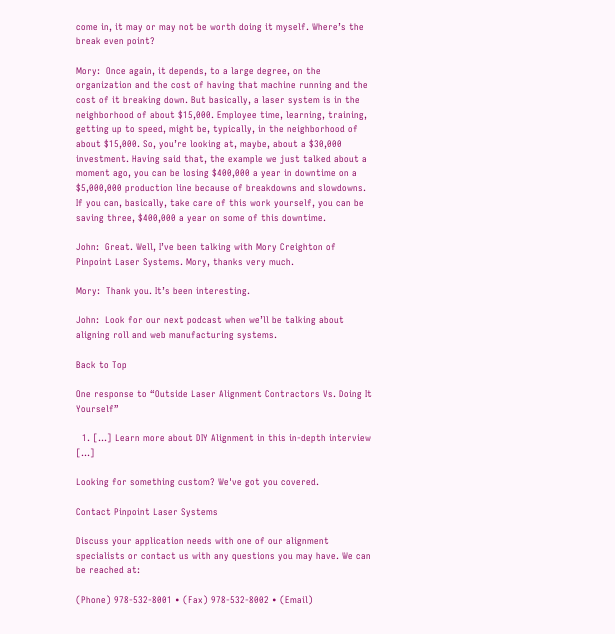come in, it may or may not be worth doing it myself. Where’s the break even point?

Mory:  Once again, it depends, to a large degree, on the organization and the cost of having that machine running and the cost of it breaking down. But basically, a laser system is in the neighborhood of about $15,000. Employee time, learning, training, getting up to speed, might be, typically, in the neighborhood of about $15,000. So, you’re looking at, maybe, about a $30,000 investment. Having said that, the example we just talked about a moment ago, you can be losing $400,000 a year in downtime on a $5,000,000 production line because of breakdowns and slowdowns. If you can, basically, take care of this work yourself, you can be saving three, $400,000 a year on some of this downtime.

John:  Great. Well, I’ve been talking with Mory Creighton of Pinpoint Laser Systems. Mory, thanks very much.

Mory:  Thank you. It’s been interesting.

John:  Look for our next podcast when we’ll be talking about aligning roll and web manufacturing systems.

Back to Top

One response to “Outside Laser Alignment Contractors Vs. Doing It Yourself”

  1. […] Learn more about DIY Alignment in this in-depth interview […]

Looking for something custom? We've got you covered.

Contact Pinpoint Laser Systems

Discuss your application needs with one of our alignment specialists or contact us with any questions you may have. We can be reached at:

(Phone) 978-532-8001 • (Fax) 978-532-8002 • (Email)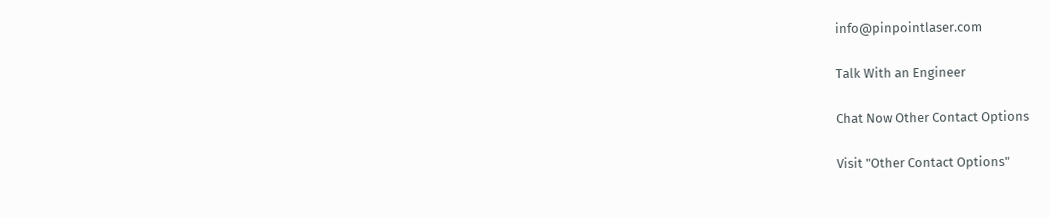info@pinpointlaser.com

Talk With an Engineer

Chat Now Other Contact Options

Visit "Other Contact Options"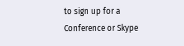to sign up for a Conference or Skype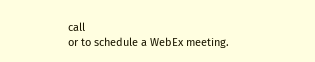call
or to schedule a WebEx meeting.